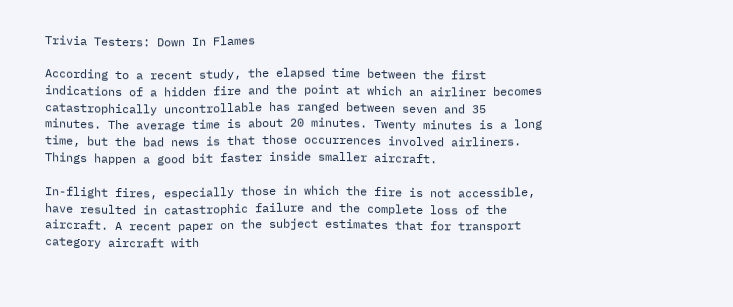Trivia Testers: Down In Flames

According to a recent study, the elapsed time between the first indications of a hidden fire and the point at which an airliner becomes catastrophically uncontrollable has ranged between seven and 35 minutes. The average time is about 20 minutes. Twenty minutes is a long time, but the bad news is that those occurrences involved airliners. Things happen a good bit faster inside smaller aircraft.

In-flight fires, especially those in which the fire is not accessible, have resulted in catastrophic failure and the complete loss of the aircraft. A recent paper on the subject estimates that for transport category aircraft with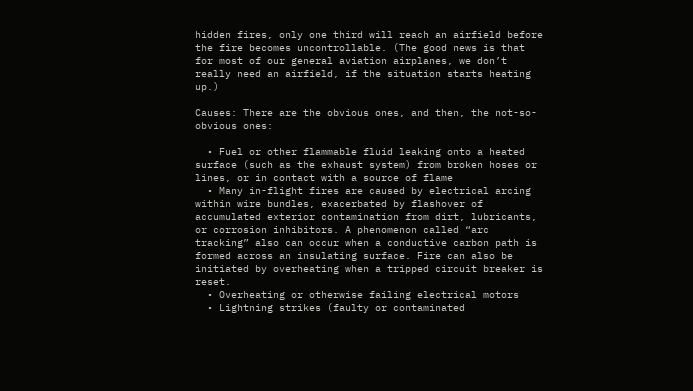hidden fires, only one third will reach an airfield before the fire becomes uncontrollable. (The good news is that for most of our general aviation airplanes, we don’t really need an airfield, if the situation starts heating up.)

Causes: There are the obvious ones, and then, the not-so-obvious ones:

  • Fuel or other flammable fluid leaking onto a heated surface (such as the exhaust system) from broken hoses or lines, or in contact with a source of flame
  • Many in-flight fires are caused by electrical arcing within wire bundles, exacerbated by flashover of accumulated exterior contamination from dirt, lubricants, or corrosion inhibitors. A phenomenon called “arc tracking” also can occur when a conductive carbon path is formed across an insulating surface. Fire can also be initiated by overheating when a tripped circuit breaker is reset.
  • Overheating or otherwise failing electrical motors
  • Lightning strikes (faulty or contaminated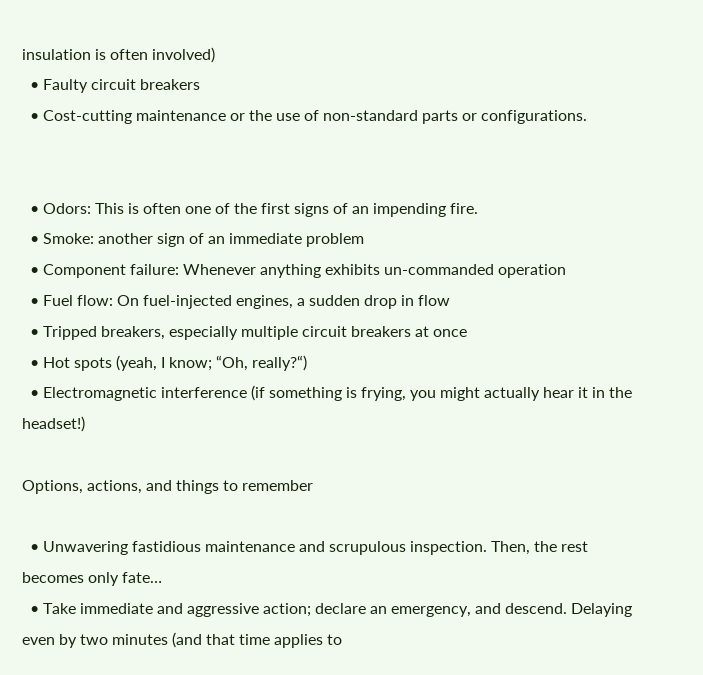insulation is often involved)
  • Faulty circuit breakers
  • Cost-cutting maintenance or the use of non-standard parts or configurations.


  • Odors: This is often one of the first signs of an impending fire.
  • Smoke: another sign of an immediate problem
  • Component failure: Whenever anything exhibits un-commanded operation
  • Fuel flow: On fuel-injected engines, a sudden drop in flow
  • Tripped breakers, especially multiple circuit breakers at once
  • Hot spots (yeah, I know; “Oh, really?“)
  • Electromagnetic interference (if something is frying, you might actually hear it in the headset!)

Options, actions, and things to remember

  • Unwavering fastidious maintenance and scrupulous inspection. Then, the rest becomes only fate…
  • Take immediate and aggressive action; declare an emergency, and descend. Delaying even by two minutes (and that time applies to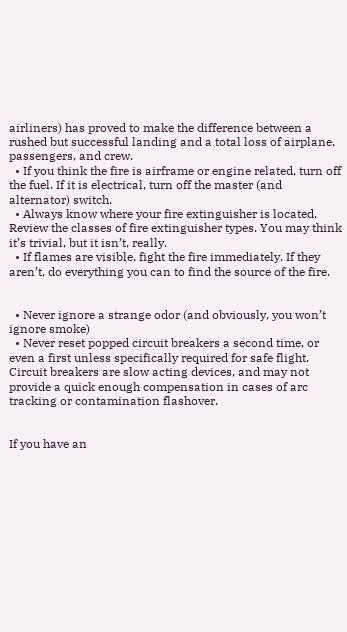airliners) has proved to make the difference between a rushed but successful landing and a total loss of airplane, passengers, and crew.
  • If you think the fire is airframe or engine related, turn off the fuel. If it is electrical, turn off the master (and alternator) switch.
  • Always know where your fire extinguisher is located. Review the classes of fire extinguisher types. You may think it’s trivial, but it isn’t, really.
  • If flames are visible, fight the fire immediately. If they aren’t, do everything you can to find the source of the fire.


  • Never ignore a strange odor (and obviously, you won’t ignore smoke)
  • Never reset popped circuit breakers a second time, or even a first unless specifically required for safe flight. Circuit breakers are slow acting devices, and may not provide a quick enough compensation in cases of arc tracking or contamination flashover.


If you have an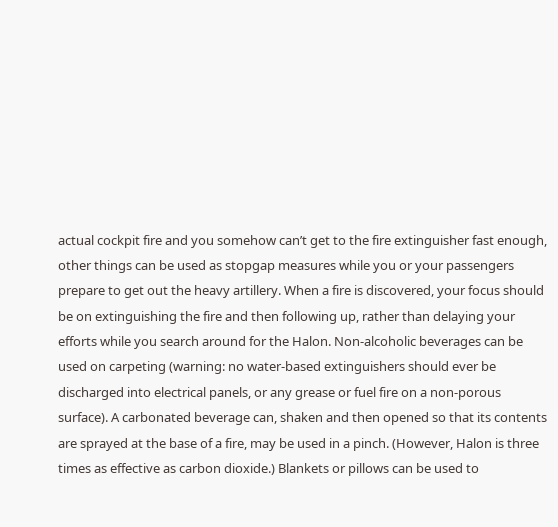actual cockpit fire and you somehow can’t get to the fire extinguisher fast enough, other things can be used as stopgap measures while you or your passengers prepare to get out the heavy artillery. When a fire is discovered, your focus should be on extinguishing the fire and then following up, rather than delaying your efforts while you search around for the Halon. Non-alcoholic beverages can be used on carpeting (warning: no water-based extinguishers should ever be discharged into electrical panels, or any grease or fuel fire on a non-porous surface). A carbonated beverage can, shaken and then opened so that its contents are sprayed at the base of a fire, may be used in a pinch. (However, Halon is three times as effective as carbon dioxide.) Blankets or pillows can be used to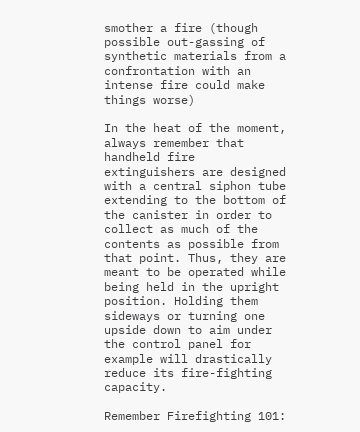smother a fire (though possible out-gassing of synthetic materials from a confrontation with an intense fire could make things worse)

In the heat of the moment, always remember that handheld fire extinguishers are designed with a central siphon tube extending to the bottom of the canister in order to collect as much of the contents as possible from that point. Thus, they are meant to be operated while being held in the upright position. Holding them sideways or turning one upside down to aim under the control panel for example will drastically reduce its fire-fighting capacity.

Remember Firefighting 101: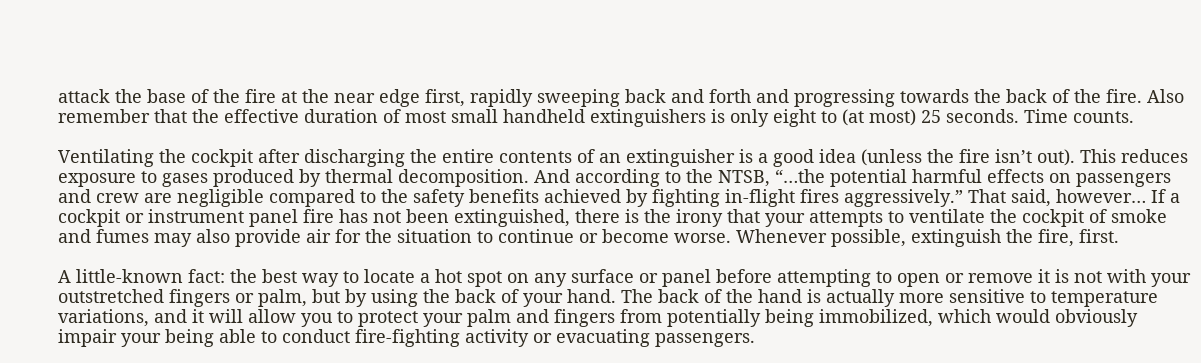attack the base of the fire at the near edge first, rapidly sweeping back and forth and progressing towards the back of the fire. Also remember that the effective duration of most small handheld extinguishers is only eight to (at most) 25 seconds. Time counts.

Ventilating the cockpit after discharging the entire contents of an extinguisher is a good idea (unless the fire isn’t out). This reduces exposure to gases produced by thermal decomposition. And according to the NTSB, “…the potential harmful effects on passengers and crew are negligible compared to the safety benefits achieved by fighting in-flight fires aggressively.” That said, however… If a cockpit or instrument panel fire has not been extinguished, there is the irony that your attempts to ventilate the cockpit of smoke and fumes may also provide air for the situation to continue or become worse. Whenever possible, extinguish the fire, first.

A little-known fact: the best way to locate a hot spot on any surface or panel before attempting to open or remove it is not with your outstretched fingers or palm, but by using the back of your hand. The back of the hand is actually more sensitive to temperature variations, and it will allow you to protect your palm and fingers from potentially being immobilized, which would obviously impair your being able to conduct fire-fighting activity or evacuating passengers.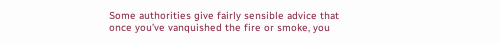Some authorities give fairly sensible advice that once you’ve vanquished the fire or smoke, you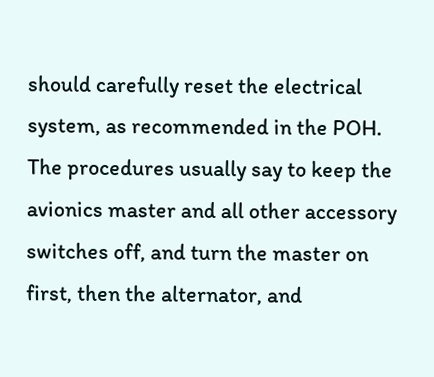should carefully reset the electrical system, as recommended in the POH. The procedures usually say to keep the avionics master and all other accessory switches off, and turn the master on first, then the alternator, and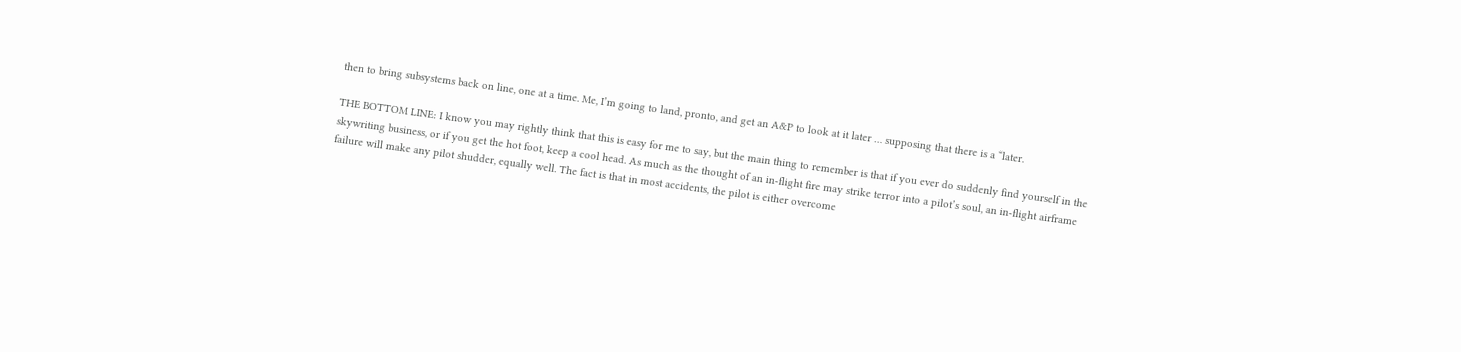then to bring subsystems back on line, one at a time. Me, I’m going to land, pronto, and get an A&P to look at it later … supposing that there is a “later.

THE BOTTOM LINE: I know you may rightly think that this is easy for me to say, but the main thing to remember is that if you ever do suddenly find yourself in the skywriting business, or if you get the hot foot, keep a cool head. As much as the thought of an in-flight fire may strike terror into a pilot’s soul, an in-flight airframe failure will make any pilot shudder, equally well. The fact is that in most accidents, the pilot is either overcome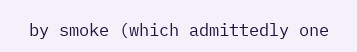by smoke (which admittedly one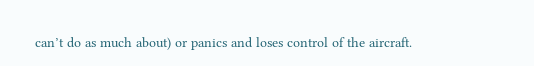can’t do as much about) or panics and loses control of the aircraft.